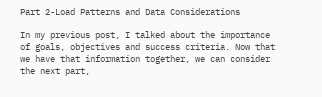Part 2-Load Patterns and Data Considerations

In my previous post, I talked about the importance of goals, objectives and success criteria. Now that we have that information together, we can consider the next part,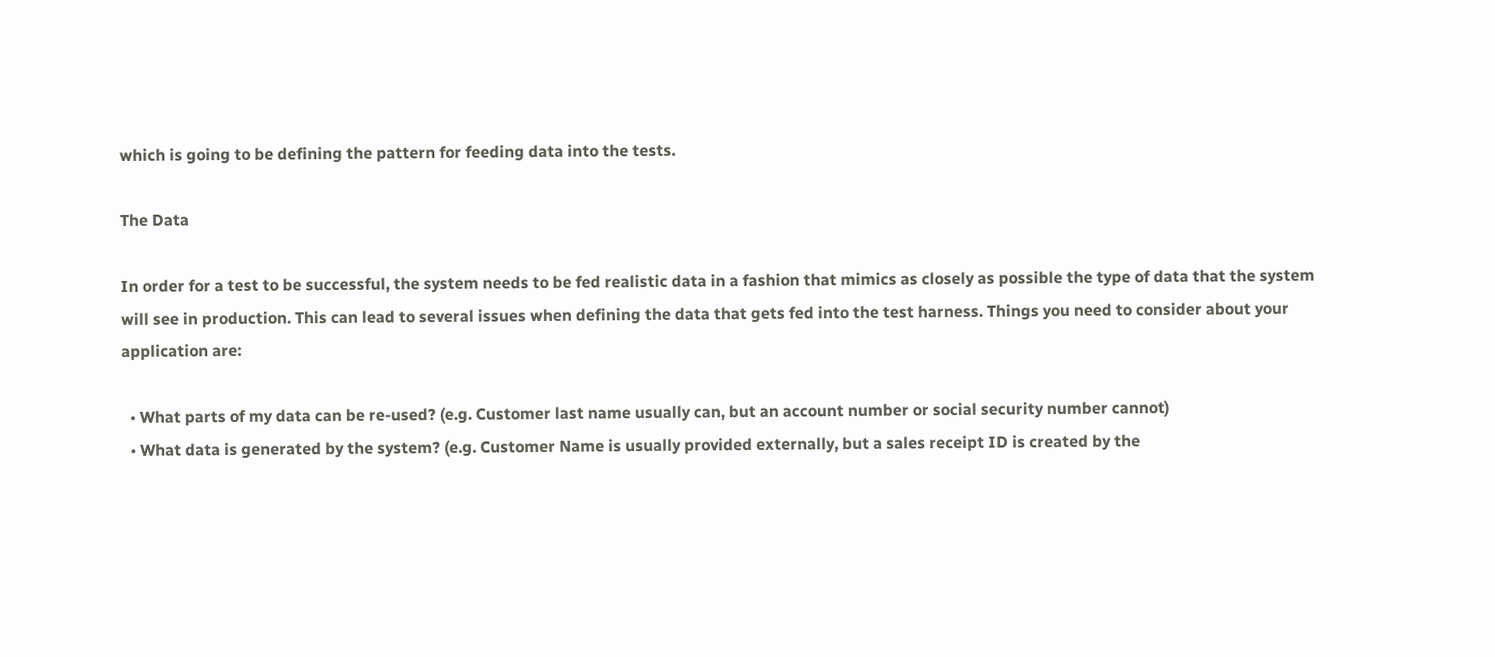which is going to be defining the pattern for feeding data into the tests.

The Data

In order for a test to be successful, the system needs to be fed realistic data in a fashion that mimics as closely as possible the type of data that the system will see in production. This can lead to several issues when defining the data that gets fed into the test harness. Things you need to consider about your application are:

  • What parts of my data can be re-used? (e.g. Customer last name usually can, but an account number or social security number cannot)
  • What data is generated by the system? (e.g. Customer Name is usually provided externally, but a sales receipt ID is created by the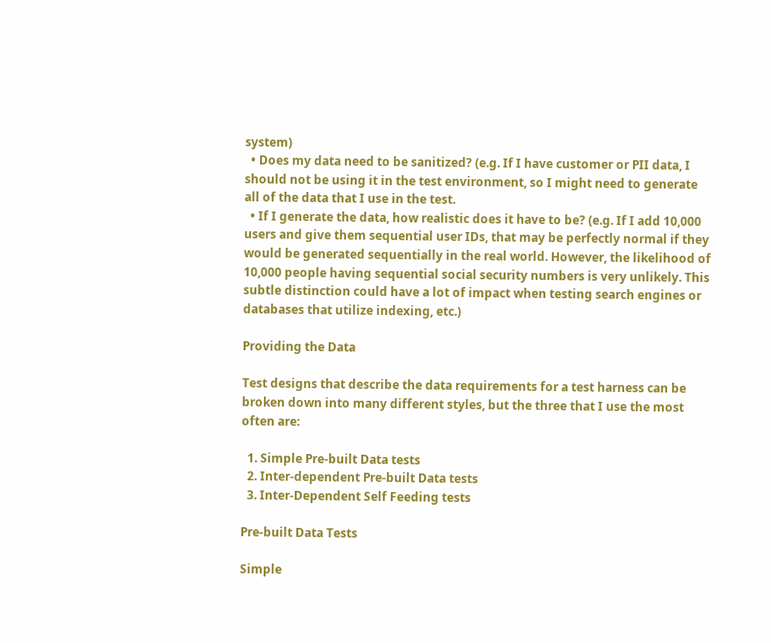system)
  • Does my data need to be sanitized? (e.g. If I have customer or PII data, I should not be using it in the test environment, so I might need to generate all of the data that I use in the test.
  • If I generate the data, how realistic does it have to be? (e.g. If I add 10,000 users and give them sequential user IDs, that may be perfectly normal if they would be generated sequentially in the real world. However, the likelihood of 10,000 people having sequential social security numbers is very unlikely. This subtle distinction could have a lot of impact when testing search engines or databases that utilize indexing, etc.)

Providing the Data

Test designs that describe the data requirements for a test harness can be broken down into many different styles, but the three that I use the most often are:

  1. Simple Pre-built Data tests
  2. Inter-dependent Pre-built Data tests
  3. Inter-Dependent Self Feeding tests

Pre-built Data Tests

Simple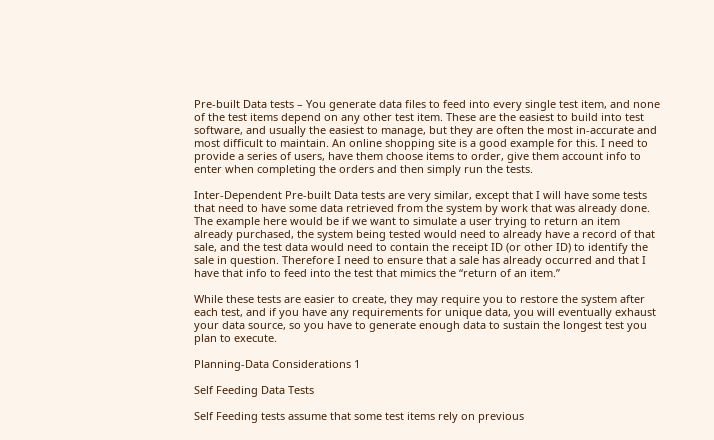Pre-built Data tests – You generate data files to feed into every single test item, and none of the test items depend on any other test item. These are the easiest to build into test software, and usually the easiest to manage, but they are often the most in-accurate and most difficult to maintain. An online shopping site is a good example for this. I need to provide a series of users, have them choose items to order, give them account info to enter when completing the orders and then simply run the tests.

Inter-Dependent Pre-built Data tests are very similar, except that I will have some tests that need to have some data retrieved from the system by work that was already done. The example here would be if we want to simulate a user trying to return an item already purchased, the system being tested would need to already have a record of that sale, and the test data would need to contain the receipt ID (or other ID) to identify the sale in question. Therefore I need to ensure that a sale has already occurred and that I have that info to feed into the test that mimics the “return of an item.”

While these tests are easier to create, they may require you to restore the system after each test, and if you have any requirements for unique data, you will eventually exhaust your data source, so you have to generate enough data to sustain the longest test you plan to execute.

Planning-Data Considerations 1

Self Feeding Data Tests

Self Feeding tests assume that some test items rely on previous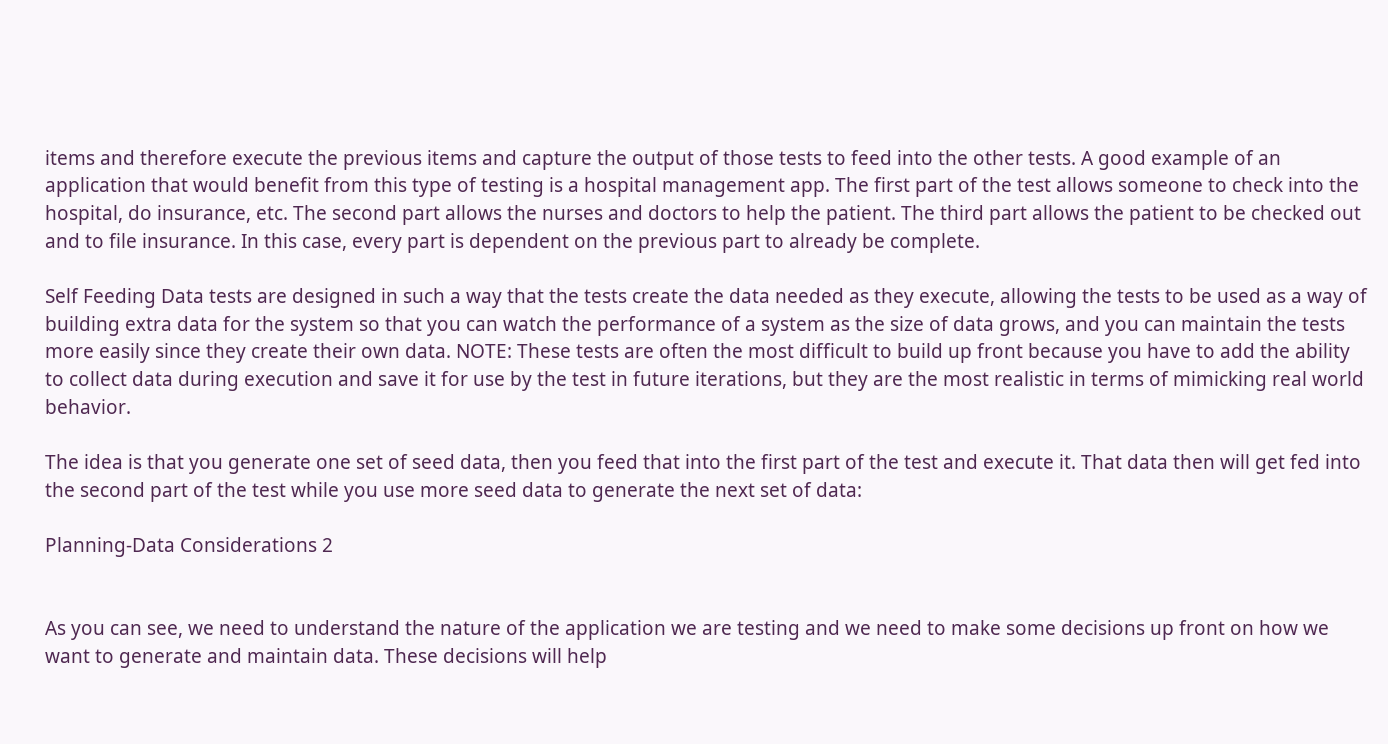items and therefore execute the previous items and capture the output of those tests to feed into the other tests. A good example of an application that would benefit from this type of testing is a hospital management app. The first part of the test allows someone to check into the hospital, do insurance, etc. The second part allows the nurses and doctors to help the patient. The third part allows the patient to be checked out and to file insurance. In this case, every part is dependent on the previous part to already be complete.

Self Feeding Data tests are designed in such a way that the tests create the data needed as they execute, allowing the tests to be used as a way of building extra data for the system so that you can watch the performance of a system as the size of data grows, and you can maintain the tests more easily since they create their own data. NOTE: These tests are often the most difficult to build up front because you have to add the ability to collect data during execution and save it for use by the test in future iterations, but they are the most realistic in terms of mimicking real world behavior.

The idea is that you generate one set of seed data, then you feed that into the first part of the test and execute it. That data then will get fed into the second part of the test while you use more seed data to generate the next set of data:

Planning-Data Considerations 2


As you can see, we need to understand the nature of the application we are testing and we need to make some decisions up front on how we want to generate and maintain data. These decisions will help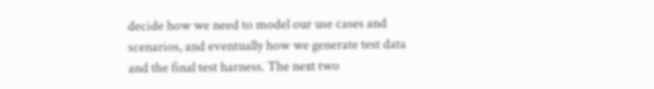decide how we need to model our use cases and scenarios, and eventually how we generate test data and the final test harness. The next two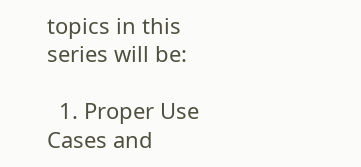topics in this series will be:

  1. Proper Use Cases and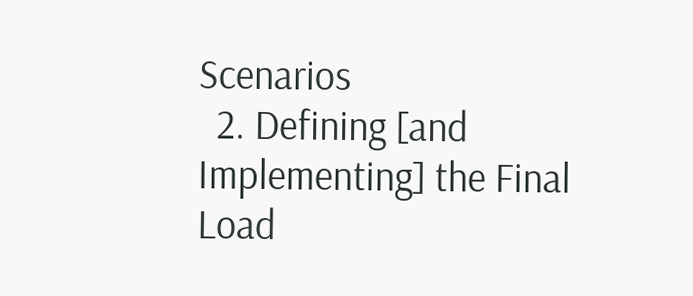Scenarios
  2. Defining [and Implementing] the Final Load